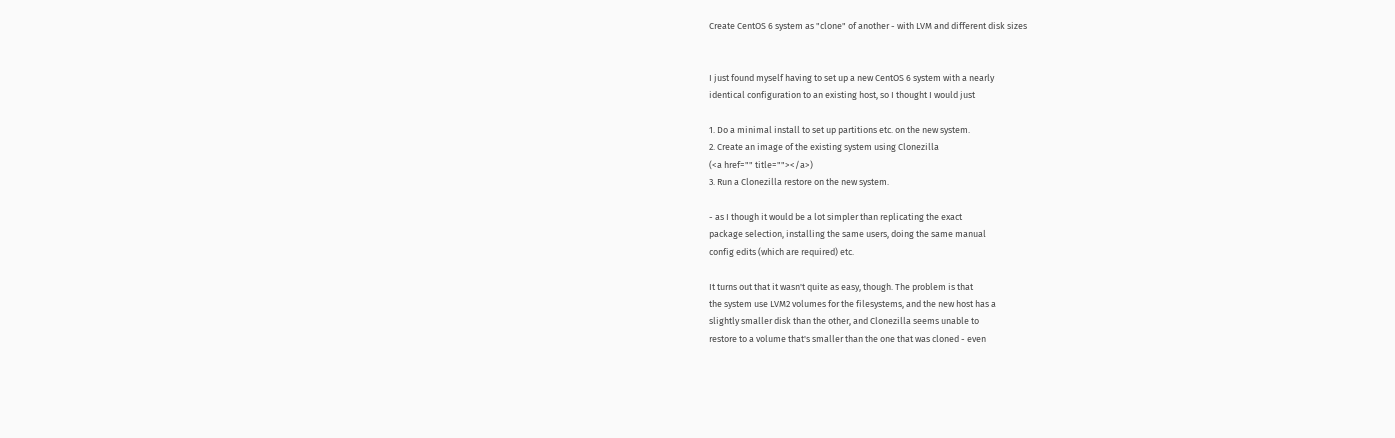Create CentOS 6 system as "clone" of another - with LVM and different disk sizes


I just found myself having to set up a new CentOS 6 system with a nearly
identical configuration to an existing host, so I thought I would just

1. Do a minimal install to set up partitions etc. on the new system.
2. Create an image of the existing system using Clonezilla
(<a href="" title=""></a>)
3. Run a Clonezilla restore on the new system.

- as I though it would be a lot simpler than replicating the exact
package selection, installing the same users, doing the same manual
config edits (which are required) etc.

It turns out that it wasn't quite as easy, though. The problem is that
the system use LVM2 volumes for the filesystems, and the new host has a
slightly smaller disk than the other, and Clonezilla seems unable to
restore to a volume that's smaller than the one that was cloned - even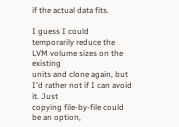if the actual data fits.

I guess I could temporarily reduce the LVM volume sizes on the existing
units and clone again, but I'd rather not if I can avoid it. Just
copying file-by-file could be an option,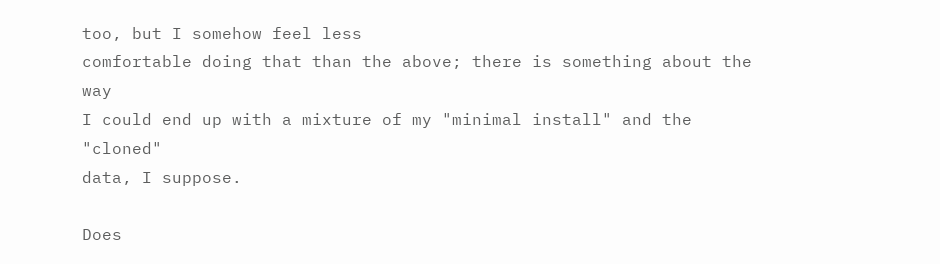too, but I somehow feel less
comfortable doing that than the above; there is something about the way
I could end up with a mixture of my "minimal install" and the "cloned"
data, I suppose.

Does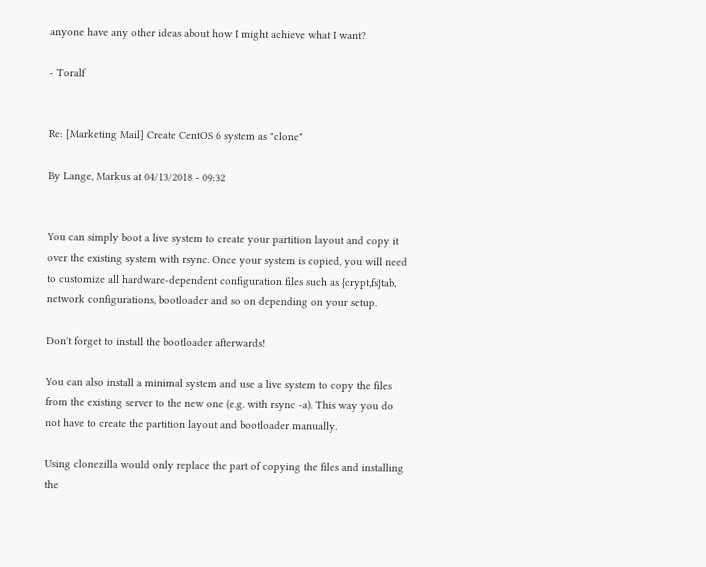anyone have any other ideas about how I might achieve what I want?

- Toralf


Re: [Marketing Mail] Create CentOS 6 system as "clone"

By Lange, Markus at 04/13/2018 - 09:32


You can simply boot a live system to create your partition layout and copy it
over the existing system with rsync. Once your system is copied, you will need
to customize all hardware-dependent configuration files such as {crypt,fs}tab,
network configurations, bootloader and so on depending on your setup.

Don't forget to install the bootloader afterwards!

You can also install a minimal system and use a live system to copy the files
from the existing server to the new one (e.g. with rsync -a). This way you do
not have to create the partition layout and bootloader manually.

Using clonezilla would only replace the part of copying the files and installing
the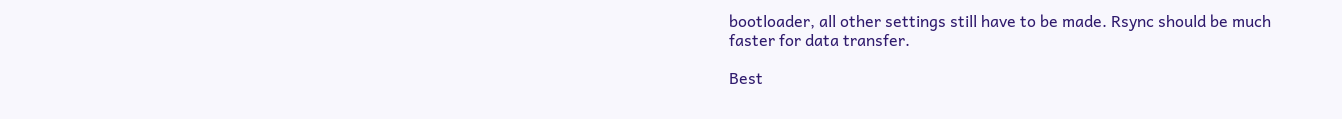bootloader, all other settings still have to be made. Rsync should be much
faster for data transfer.

Best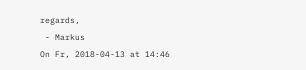regards,
 - Markus
On Fr, 2018-04-13 at 14:46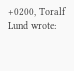+0200, Toralf Lund wrote: